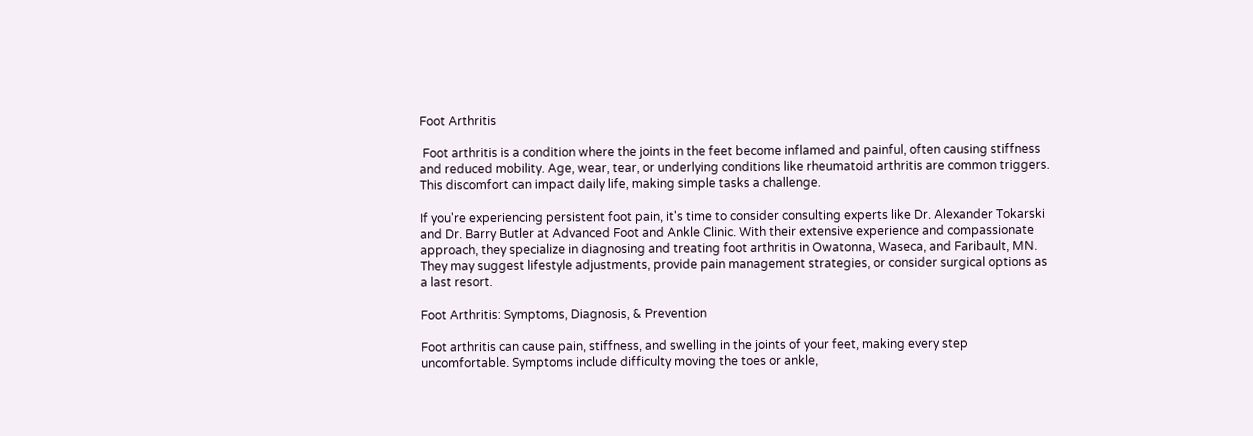Foot Arthritis

 Foot arthritis is a condition where the joints in the feet become inflamed and painful, often causing stiffness and reduced mobility. Age, wear, tear, or underlying conditions like rheumatoid arthritis are common triggers. This discomfort can impact daily life, making simple tasks a challenge.

If you're experiencing persistent foot pain, it's time to consider consulting experts like Dr. Alexander Tokarski and Dr. Barry Butler at Advanced Foot and Ankle Clinic. With their extensive experience and compassionate approach, they specialize in diagnosing and treating foot arthritis in Owatonna, Waseca, and Faribault, MN. They may suggest lifestyle adjustments, provide pain management strategies, or consider surgical options as a last resort.

Foot Arthritis: Symptoms, Diagnosis, & Prevention

Foot arthritis can cause pain, stiffness, and swelling in the joints of your feet, making every step uncomfortable. Symptoms include difficulty moving the toes or ankle,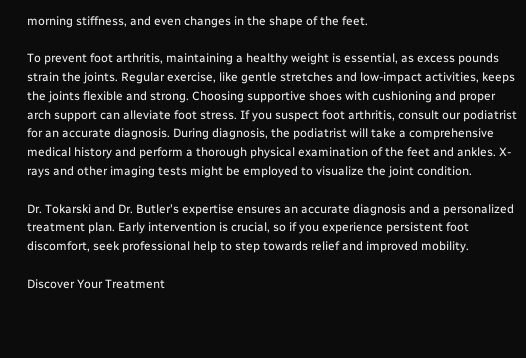morning stiffness, and even changes in the shape of the feet.

To prevent foot arthritis, maintaining a healthy weight is essential, as excess pounds strain the joints. Regular exercise, like gentle stretches and low-impact activities, keeps the joints flexible and strong. Choosing supportive shoes with cushioning and proper arch support can alleviate foot stress. If you suspect foot arthritis, consult our podiatrist for an accurate diagnosis. During diagnosis, the podiatrist will take a comprehensive medical history and perform a thorough physical examination of the feet and ankles. X-rays and other imaging tests might be employed to visualize the joint condition.

Dr. Tokarski and Dr. Butler's expertise ensures an accurate diagnosis and a personalized treatment plan. Early intervention is crucial, so if you experience persistent foot discomfort, seek professional help to step towards relief and improved mobility.

Discover Your Treatment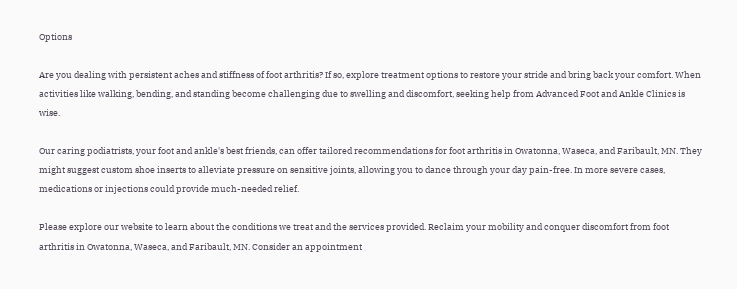Options

Are you dealing with persistent aches and stiffness of foot arthritis? If so, explore treatment options to restore your stride and bring back your comfort. When activities like walking, bending, and standing become challenging due to swelling and discomfort, seeking help from Advanced Foot and Ankle Clinics is wise.

Our caring podiatrists, your foot and ankle's best friends, can offer tailored recommendations for foot arthritis in Owatonna, Waseca, and Faribault, MN. They might suggest custom shoe inserts to alleviate pressure on sensitive joints, allowing you to dance through your day pain-free. In more severe cases, medications or injections could provide much-needed relief.

Please explore our website to learn about the conditions we treat and the services provided. Reclaim your mobility and conquer discomfort from foot arthritis in Owatonna, Waseca, and Faribault, MN. Consider an appointment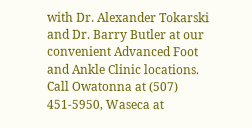with Dr. Alexander Tokarski and Dr. Barry Butler at our convenient Advanced Foot and Ankle Clinic locations. Call Owatonna at (507) 451-5950, Waseca at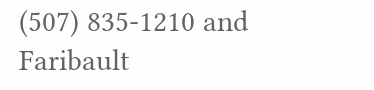(507) 835-1210 and Faribault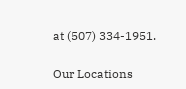at (507) 334-1951.

Our Locations